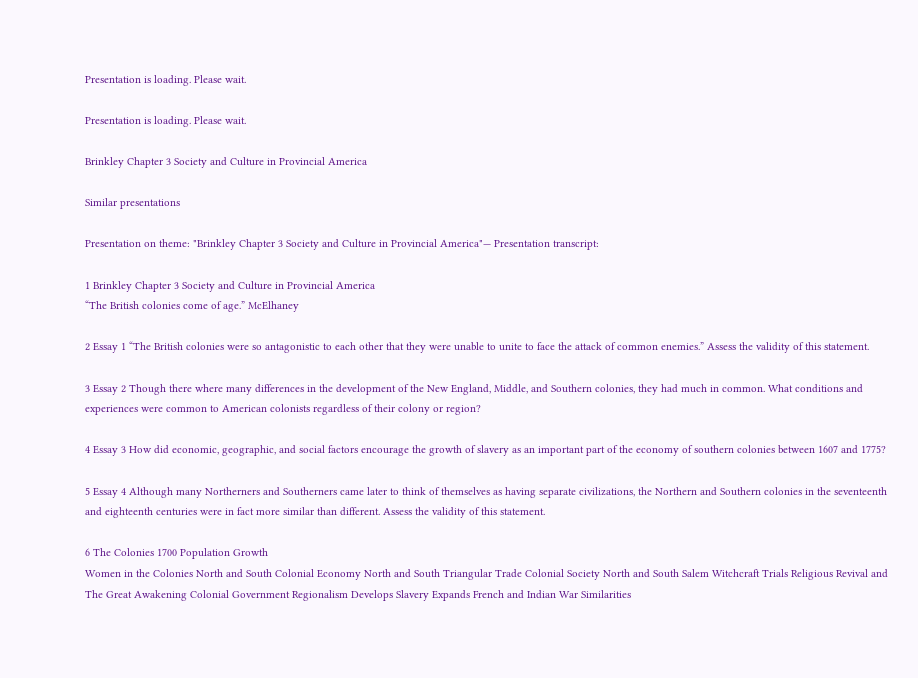Presentation is loading. Please wait.

Presentation is loading. Please wait.

Brinkley Chapter 3 Society and Culture in Provincial America

Similar presentations

Presentation on theme: "Brinkley Chapter 3 Society and Culture in Provincial America"— Presentation transcript:

1 Brinkley Chapter 3 Society and Culture in Provincial America
“The British colonies come of age.” McElhaney

2 Essay 1 “The British colonies were so antagonistic to each other that they were unable to unite to face the attack of common enemies.” Assess the validity of this statement.

3 Essay 2 Though there where many differences in the development of the New England, Middle, and Southern colonies, they had much in common. What conditions and experiences were common to American colonists regardless of their colony or region?

4 Essay 3 How did economic, geographic, and social factors encourage the growth of slavery as an important part of the economy of southern colonies between 1607 and 1775?

5 Essay 4 Although many Northerners and Southerners came later to think of themselves as having separate civilizations, the Northern and Southern colonies in the seventeenth and eighteenth centuries were in fact more similar than different. Assess the validity of this statement.

6 The Colonies 1700 Population Growth
Women in the Colonies North and South Colonial Economy North and South Triangular Trade Colonial Society North and South Salem Witchcraft Trials Religious Revival and The Great Awakening Colonial Government Regionalism Develops Slavery Expands French and Indian War Similarities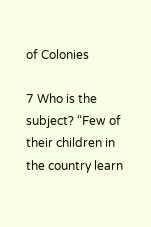of Colonies

7 Who is the subject? “Few of their children in the country learn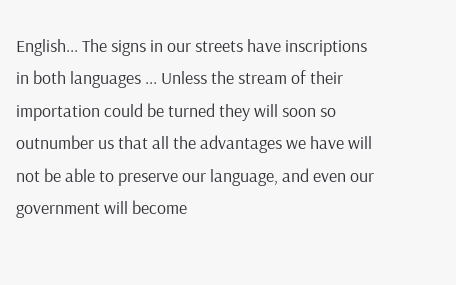English... The signs in our streets have inscriptions in both languages ... Unless the stream of their importation could be turned they will soon so outnumber us that all the advantages we have will not be able to preserve our language, and even our government will become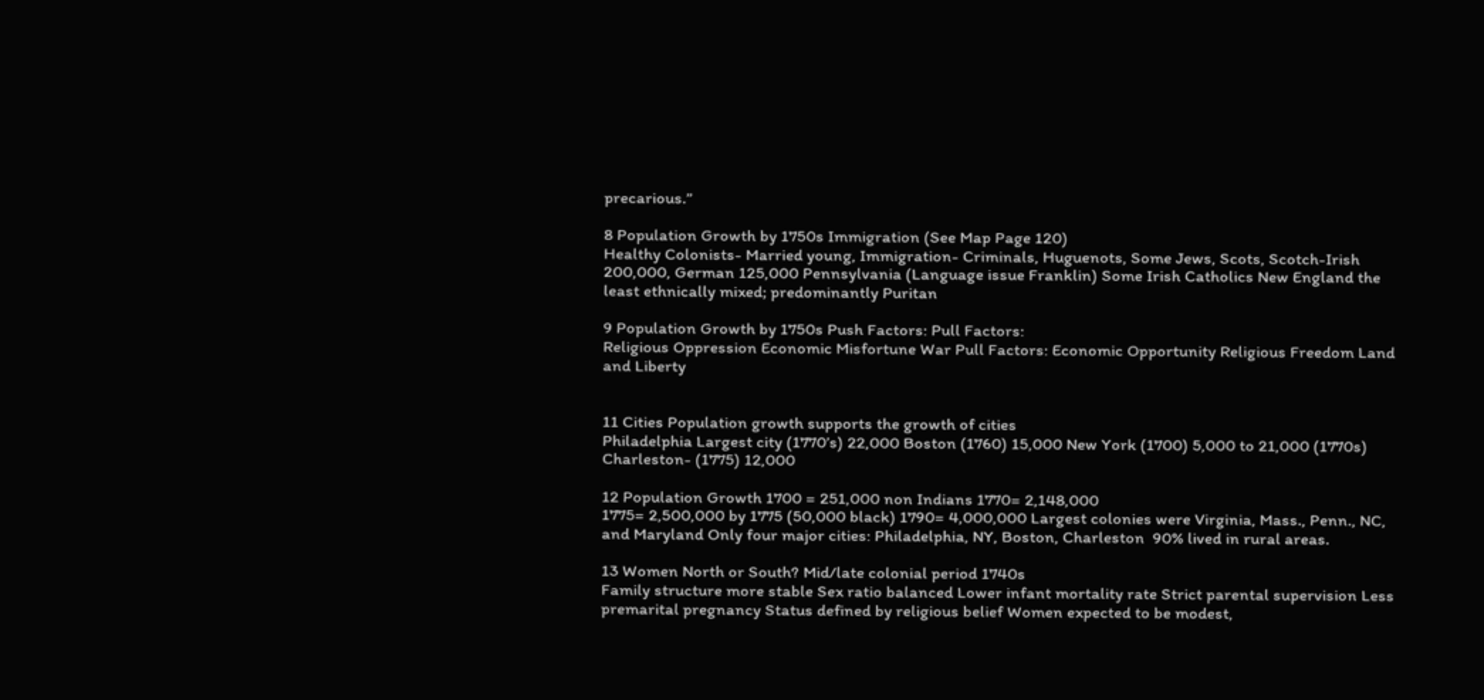precarious.”

8 Population Growth by 1750s Immigration (See Map Page 120)
Healthy Colonists- Married young, Immigration- Criminals, Huguenots, Some Jews, Scots, Scotch-Irish 200,000, German 125,000 Pennsylvania (Language issue Franklin) Some Irish Catholics New England the least ethnically mixed; predominantly Puritan

9 Population Growth by 1750s Push Factors: Pull Factors:
Religious Oppression Economic Misfortune War Pull Factors: Economic Opportunity Religious Freedom Land and Liberty


11 Cities Population growth supports the growth of cities
Philadelphia Largest city (1770’s) 22,000 Boston (1760) 15,000 New York (1700) 5,000 to 21,000 (1770s) Charleston- (1775) 12,000

12 Population Growth 1700 = 251,000 non Indians 1770= 2,148,000
1775= 2,500,000 by 1775 (50,000 black) 1790= 4,000,000 Largest colonies were Virginia, Mass., Penn., NC, and Maryland Only four major cities: Philadelphia, NY, Boston, Charleston  90% lived in rural areas.

13 Women North or South? Mid/late colonial period 1740s
Family structure more stable Sex ratio balanced Lower infant mortality rate Strict parental supervision Less premarital pregnancy Status defined by religious belief Women expected to be modest,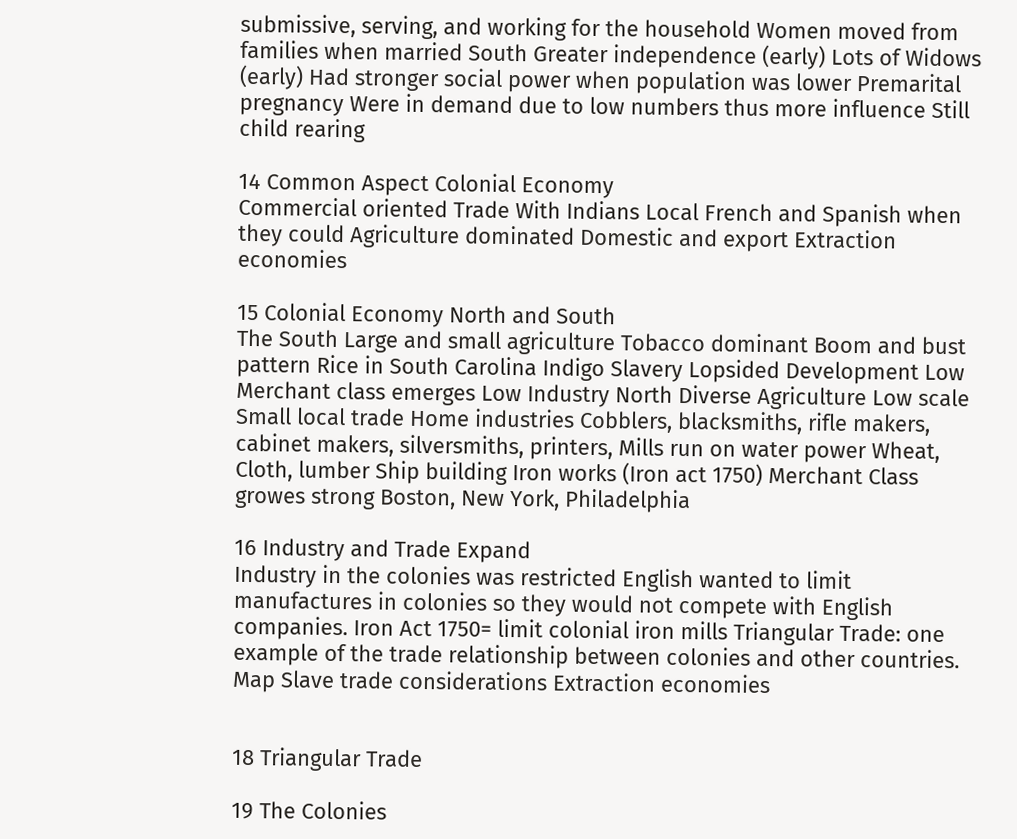submissive, serving, and working for the household Women moved from families when married South Greater independence (early) Lots of Widows (early) Had stronger social power when population was lower Premarital pregnancy Were in demand due to low numbers thus more influence Still child rearing

14 Common Aspect Colonial Economy
Commercial oriented Trade With Indians Local French and Spanish when they could Agriculture dominated Domestic and export Extraction economies

15 Colonial Economy North and South
The South Large and small agriculture Tobacco dominant Boom and bust pattern Rice in South Carolina Indigo Slavery Lopsided Development Low Merchant class emerges Low Industry North Diverse Agriculture Low scale Small local trade Home industries Cobblers, blacksmiths, rifle makers, cabinet makers, silversmiths, printers, Mills run on water power Wheat, Cloth, lumber Ship building Iron works (Iron act 1750) Merchant Class growes strong Boston, New York, Philadelphia

16 Industry and Trade Expand
Industry in the colonies was restricted English wanted to limit manufactures in colonies so they would not compete with English companies. Iron Act 1750= limit colonial iron mills Triangular Trade: one example of the trade relationship between colonies and other countries. Map Slave trade considerations Extraction economies


18 Triangular Trade

19 The Colonies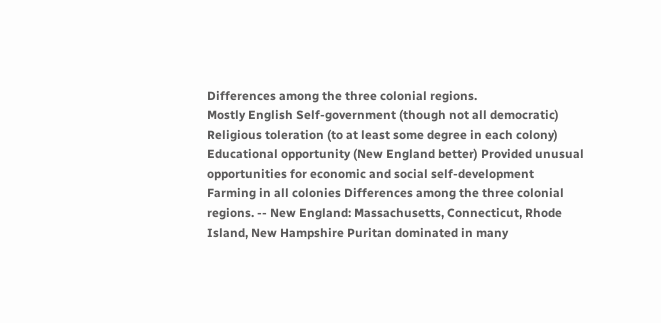Differences among the three colonial regions.
Mostly English Self-government (though not all democratic) Religious toleration (to at least some degree in each colony) Educational opportunity (New England better) Provided unusual opportunities for economic and social self-development Farming in all colonies Differences among the three colonial regions. -- New England: Massachusetts, Connecticut, Rhode Island, New Hampshire Puritan dominated in many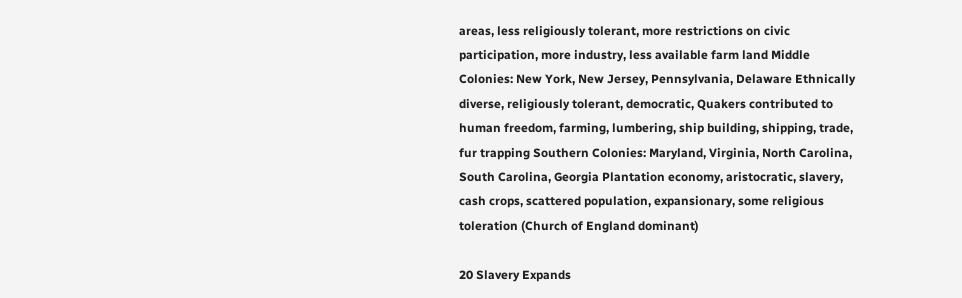areas, less religiously tolerant, more restrictions on civic participation, more industry, less available farm land Middle Colonies: New York, New Jersey, Pennsylvania, Delaware Ethnically diverse, religiously tolerant, democratic, Quakers contributed to human freedom, farming, lumbering, ship building, shipping, trade, fur trapping Southern Colonies: Maryland, Virginia, North Carolina, South Carolina, Georgia Plantation economy, aristocratic, slavery, cash crops, scattered population, expansionary, some religious toleration (Church of England dominant)

20 Slavery Expands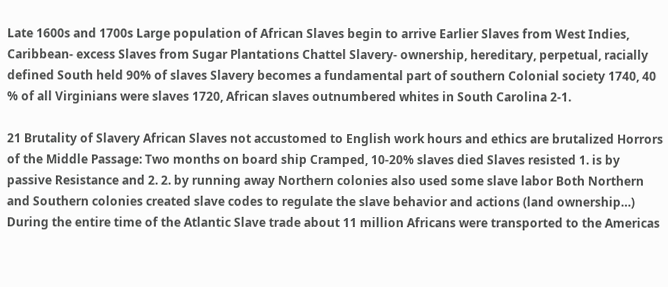Late 1600s and 1700s Large population of African Slaves begin to arrive Earlier Slaves from West Indies, Caribbean- excess Slaves from Sugar Plantations Chattel Slavery- ownership, hereditary, perpetual, racially defined South held 90% of slaves Slavery becomes a fundamental part of southern Colonial society 1740, 40 % of all Virginians were slaves 1720, African slaves outnumbered whites in South Carolina 2-1.

21 Brutality of Slavery African Slaves not accustomed to English work hours and ethics are brutalized Horrors of the Middle Passage: Two months on board ship Cramped, 10-20% slaves died Slaves resisted 1. is by passive Resistance and 2. 2. by running away Northern colonies also used some slave labor Both Northern and Southern colonies created slave codes to regulate the slave behavior and actions (land ownership…) During the entire time of the Atlantic Slave trade about 11 million Africans were transported to the Americas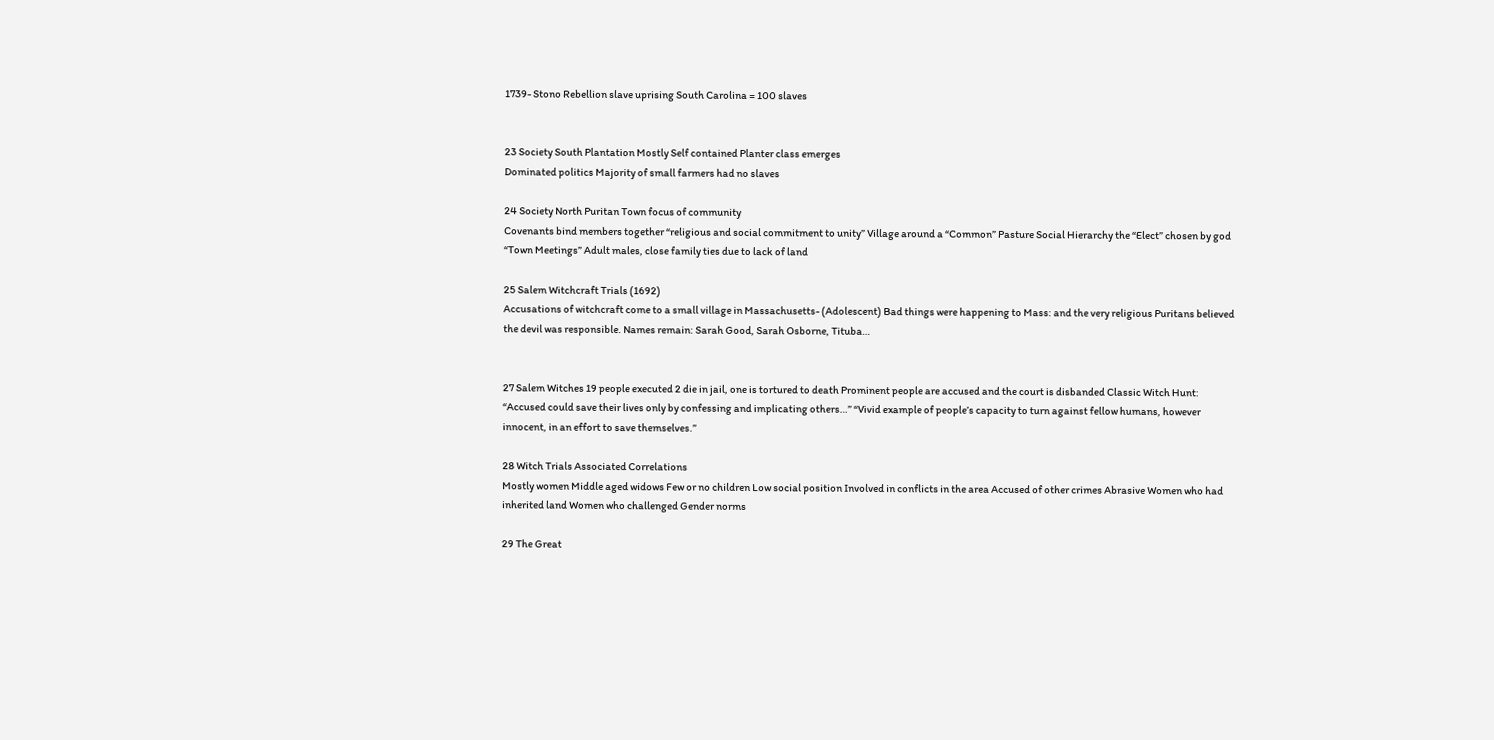1739- Stono Rebellion slave uprising South Carolina = 100 slaves


23 Society South Plantation Mostly Self contained Planter class emerges
Dominated politics Majority of small farmers had no slaves

24 Society North Puritan Town focus of community
Covenants bind members together “religious and social commitment to unity” Village around a “Common” Pasture Social Hierarchy the “Elect” chosen by god “Town Meetings” Adult males, close family ties due to lack of land

25 Salem Witchcraft Trials (1692)
Accusations of witchcraft come to a small village in Massachusetts- (Adolescent) Bad things were happening to Mass: and the very religious Puritans believed the devil was responsible. Names remain: Sarah Good, Sarah Osborne, Tituba…


27 Salem Witches 19 people executed 2 die in jail, one is tortured to death Prominent people are accused and the court is disbanded Classic Witch Hunt: “Accused could save their lives only by confessing and implicating others…” “Vivid example of people’s capacity to turn against fellow humans, however innocent, in an effort to save themselves.”

28 Witch Trials Associated Correlations
Mostly women Middle aged widows Few or no children Low social position Involved in conflicts in the area Accused of other crimes Abrasive Women who had inherited land Women who challenged Gender norms

29 The Great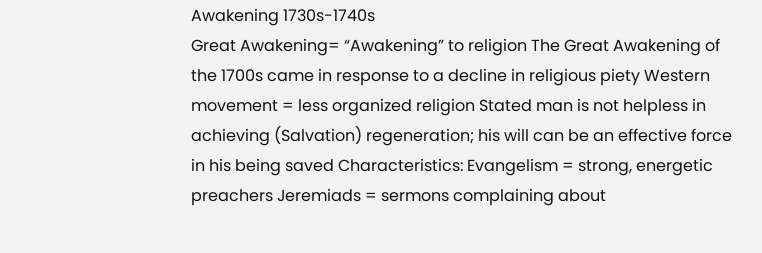Awakening 1730s-1740s
Great Awakening= “Awakening” to religion The Great Awakening of the 1700s came in response to a decline in religious piety Western movement = less organized religion Stated man is not helpless in achieving (Salvation) regeneration; his will can be an effective force in his being saved Characteristics: Evangelism = strong, energetic preachers Jeremiads = sermons complaining about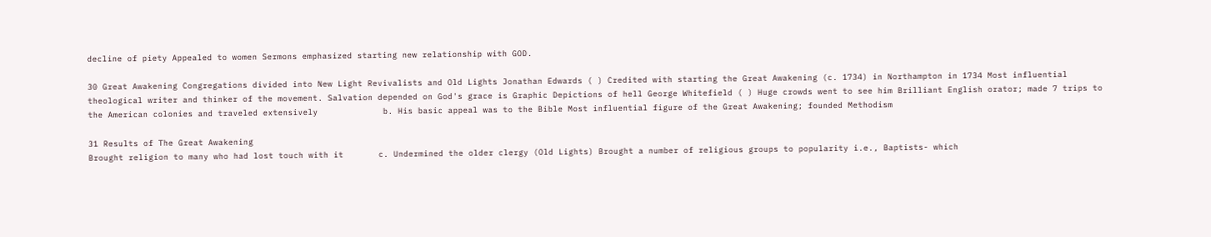decline of piety Appealed to women Sermons emphasized starting new relationship with GOD.

30 Great Awakening Congregations divided into New Light Revivalists and Old Lights Jonathan Edwards ( ) Credited with starting the Great Awakening (c. 1734) in Northampton in 1734 Most influential theological writer and thinker of the movement. Salvation depended on God's grace is Graphic Depictions of hell George Whitefield ( ) Huge crowds went to see him Brilliant English orator; made 7 trips to the American colonies and traveled extensively             b. His basic appeal was to the Bible Most influential figure of the Great Awakening; founded Methodism

31 Results of The Great Awakening
Brought religion to many who had lost touch with it       c. Undermined the older clergy (Old Lights) Brought a number of religious groups to popularity i.e., Baptists- which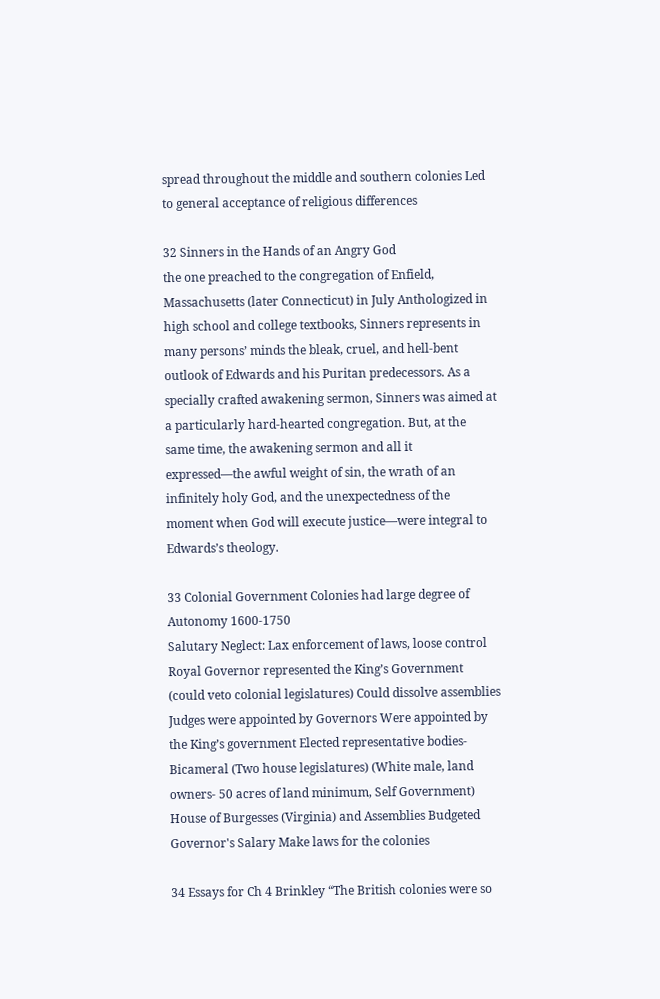spread throughout the middle and southern colonies Led to general acceptance of religious differences

32 Sinners in the Hands of an Angry God
the one preached to the congregation of Enfield, Massachusetts (later Connecticut) in July Anthologized in high school and college textbooks, Sinners represents in many persons’ minds the bleak, cruel, and hell-bent outlook of Edwards and his Puritan predecessors. As a specially crafted awakening sermon, Sinners was aimed at a particularly hard-hearted congregation. But, at the same time, the awakening sermon and all it expressed—the awful weight of sin, the wrath of an infinitely holy God, and the unexpectedness of the moment when God will execute justice—were integral to Edwards’s theology.

33 Colonial Government Colonies had large degree of Autonomy 1600-1750
Salutary Neglect: Lax enforcement of laws, loose control Royal Governor represented the King’s Government (could veto colonial legislatures) Could dissolve assemblies Judges were appointed by Governors Were appointed by the King’s government Elected representative bodies- Bicameral (Two house legislatures) (White male, land owners- 50 acres of land minimum, Self Government) House of Burgesses (Virginia) and Assemblies Budgeted Governor's Salary Make laws for the colonies

34 Essays for Ch 4 Brinkley “The British colonies were so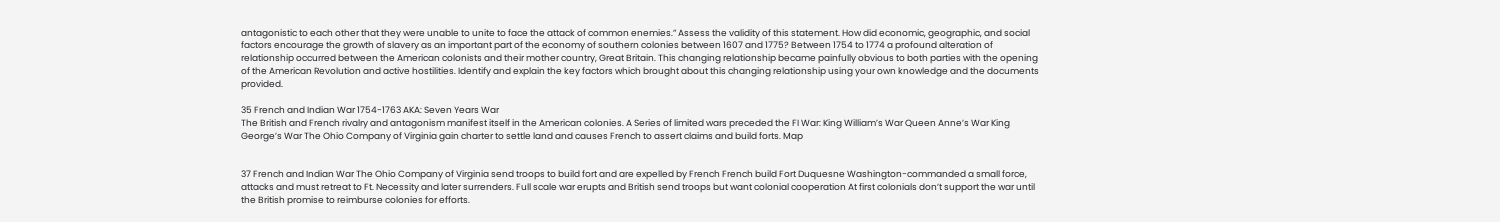antagonistic to each other that they were unable to unite to face the attack of common enemies.” Assess the validity of this statement. How did economic, geographic, and social factors encourage the growth of slavery as an important part of the economy of southern colonies between 1607 and 1775? Between 1754 to 1774 a profound alteration of relationship occurred between the American colonists and their mother country, Great Britain. This changing relationship became painfully obvious to both parties with the opening of the American Revolution and active hostilities. Identify and explain the key factors which brought about this changing relationship using your own knowledge and the documents provided.

35 French and Indian War 1754-1763 AKA: Seven Years War
The British and French rivalry and antagonism manifest itself in the American colonies. A Series of limited wars preceded the FI War: King William’s War Queen Anne’s War King George’s War The Ohio Company of Virginia gain charter to settle land and causes French to assert claims and build forts. Map


37 French and Indian War The Ohio Company of Virginia send troops to build fort and are expelled by French French build Fort Duquesne Washington-commanded a small force, attacks and must retreat to Ft. Necessity and later surrenders. Full scale war erupts and British send troops but want colonial cooperation At first colonials don’t support the war until the British promise to reimburse colonies for efforts.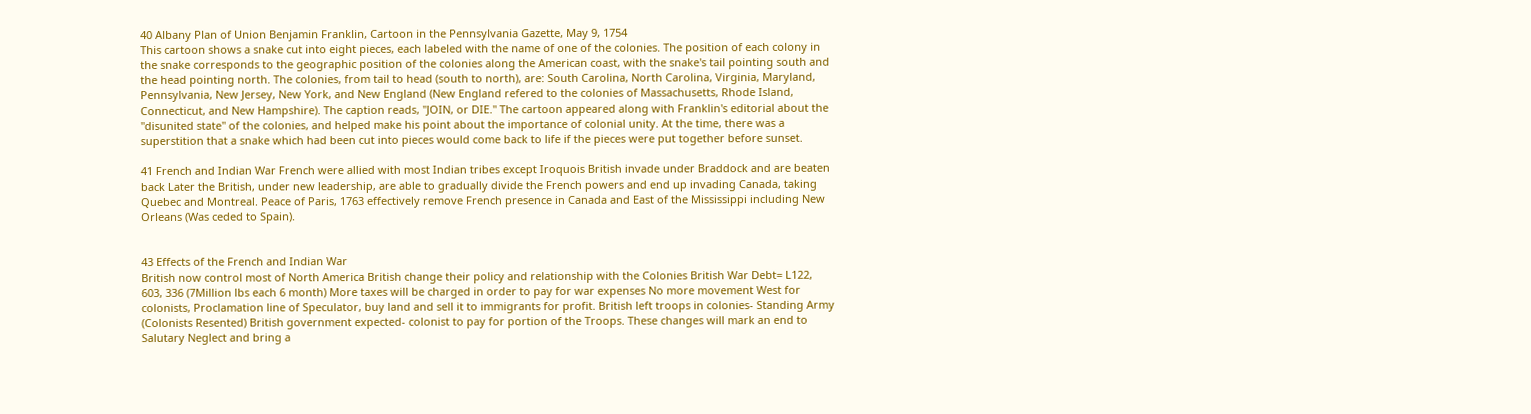40 Albany Plan of Union Benjamin Franklin, Cartoon in the Pennsylvania Gazette, May 9, 1754
This cartoon shows a snake cut into eight pieces, each labeled with the name of one of the colonies. The position of each colony in the snake corresponds to the geographic position of the colonies along the American coast, with the snake's tail pointing south and the head pointing north. The colonies, from tail to head (south to north), are: South Carolina, North Carolina, Virginia, Maryland, Pennsylvania, New Jersey, New York, and New England (New England refered to the colonies of Massachusetts, Rhode Island, Connecticut, and New Hampshire). The caption reads, "JOIN, or DIE." The cartoon appeared along with Franklin's editorial about the "disunited state" of the colonies, and helped make his point about the importance of colonial unity. At the time, there was a superstition that a snake which had been cut into pieces would come back to life if the pieces were put together before sunset.

41 French and Indian War French were allied with most Indian tribes except Iroquois British invade under Braddock and are beaten back Later the British, under new leadership, are able to gradually divide the French powers and end up invading Canada, taking Quebec and Montreal. Peace of Paris, 1763 effectively remove French presence in Canada and East of the Mississippi including New Orleans (Was ceded to Spain).


43 Effects of the French and Indian War
British now control most of North America British change their policy and relationship with the Colonies British War Debt= L122, 603, 336 (7Million lbs each 6 month) More taxes will be charged in order to pay for war expenses No more movement West for colonists, Proclamation line of Speculator, buy land and sell it to immigrants for profit. British left troops in colonies- Standing Army (Colonists Resented) British government expected- colonist to pay for portion of the Troops. These changes will mark an end to Salutary Neglect and bring a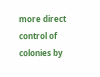more direct control of colonies by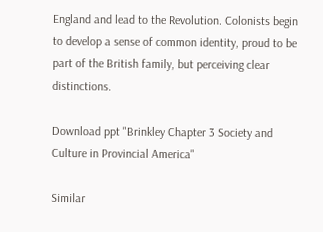England and lead to the Revolution. Colonists begin to develop a sense of common identity, proud to be part of the British family, but perceiving clear distinctions.

Download ppt "Brinkley Chapter 3 Society and Culture in Provincial America"

Similar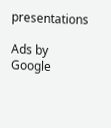presentations

Ads by Google